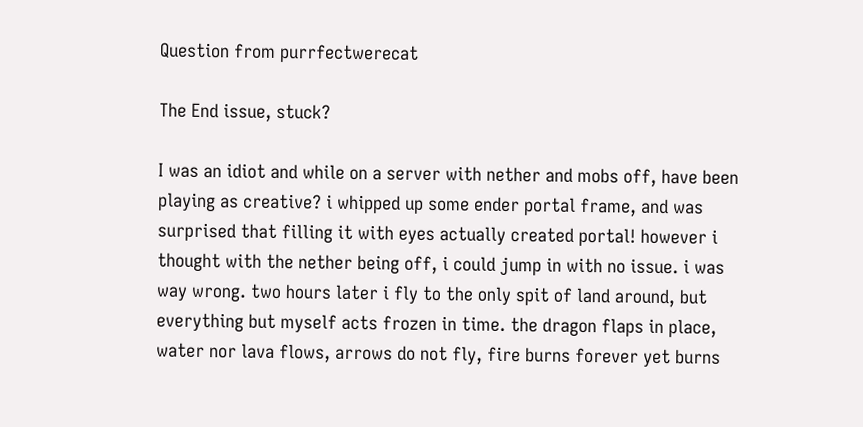Question from purrfectwerecat

The End issue, stuck?

I was an idiot and while on a server with nether and mobs off, have been playing as creative? i whipped up some ender portal frame, and was surprised that filling it with eyes actually created portal! however i thought with the nether being off, i could jump in with no issue. i was way wrong. two hours later i fly to the only spit of land around, but everything but myself acts frozen in time. the dragon flaps in place, water nor lava flows, arrows do not fly, fire burns forever yet burns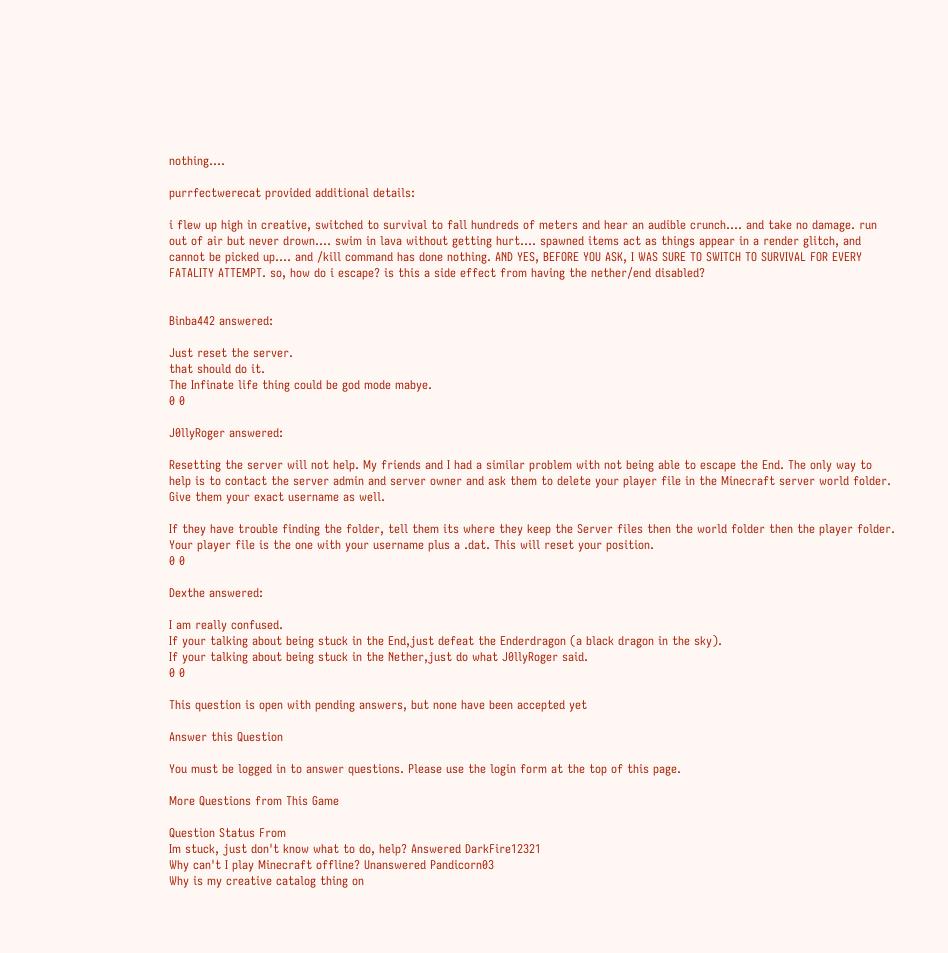nothing....

purrfectwerecat provided additional details:

i flew up high in creative, switched to survival to fall hundreds of meters and hear an audible crunch.... and take no damage. run out of air but never drown.... swim in lava without getting hurt.... spawned items act as things appear in a render glitch, and cannot be picked up.... and /kill command has done nothing. AND YES, BEFORE YOU ASK, I WAS SURE TO SWITCH TO SURVIVAL FOR EVERY FATALITY ATTEMPT. so, how do i escape? is this a side effect from having the nether/end disabled?


Binba442 answered:

Just reset the server.
that should do it.
The Infinate life thing could be god mode mabye.
0 0

J0llyRoger answered:

Resetting the server will not help. My friends and I had a similar problem with not being able to escape the End. The only way to help is to contact the server admin and server owner and ask them to delete your player file in the Minecraft server world folder. Give them your exact username as well.

If they have trouble finding the folder, tell them its where they keep the Server files then the world folder then the player folder. Your player file is the one with your username plus a .dat. This will reset your position.
0 0

Dexthe answered:

I am really confused.
If your talking about being stuck in the End,just defeat the Enderdragon (a black dragon in the sky).
If your talking about being stuck in the Nether,just do what J0llyRoger said.
0 0

This question is open with pending answers, but none have been accepted yet

Answer this Question

You must be logged in to answer questions. Please use the login form at the top of this page.

More Questions from This Game

Question Status From
Im stuck, just don't know what to do, help? Answered DarkFire12321
Why can't I play Minecraft offline? Unanswered Pandicorn03
Why is my creative catalog thing on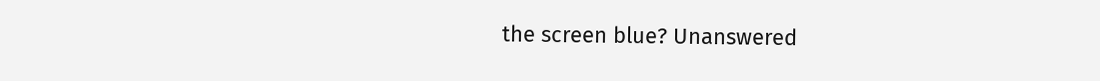the screen blue? Unanswered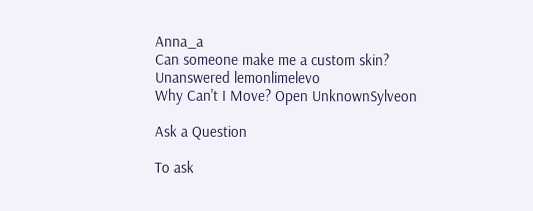Anna_a
Can someone make me a custom skin? Unanswered lemonlimelevo
Why Can't I Move? Open UnknownSylveon

Ask a Question

To ask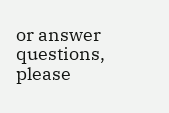or answer questions, please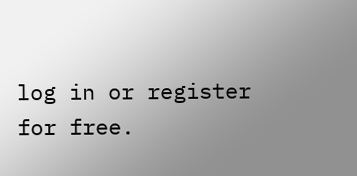log in or register for free.